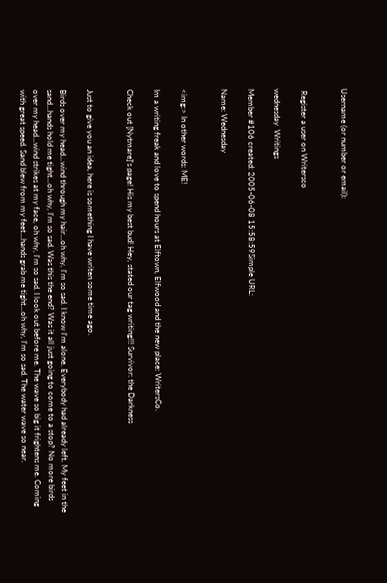Username (or number or email):


 Register a user on Writersco

wednesday  Writings

Member #106 created: 2005-06-08 15:58:59Simple URL:

Name: Wednesday


<img:> In other words: ME!

Im a writing freak and love to spend hours at Elftown, Elfwood and the new place: WritersCo.

Check out [Nytmare]'s page! His my best bud! Hey, stated our tag writing!!! Survivor: the Darkness


Just to give you an idea, here is something I have writen some time ago.

Birds over my head...wind through my hair...oh why, I'm so sad. I know I'm alone. Everybody had already left. My feet in the sand...hands hold me tight...oh why, I'm so sad. Was this the end? Was it all just going to come to a stop? No more birds over my head...wind strikes at my face, oh why, I'm so sad. I look out before me. The wave so big it frightens me. Coming with great speed. Sand blew from my feet...hands grab me tight...oh why, I'm so sad. The water wave so near.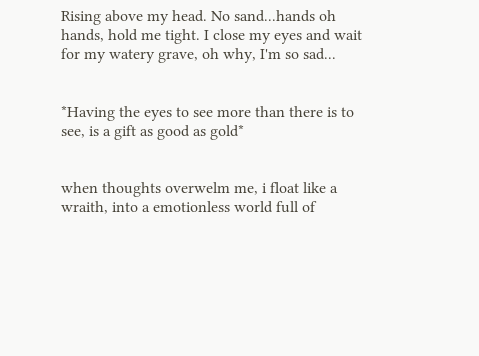Rising above my head. No sand...hands oh hands, hold me tight. I close my eyes and wait for my watery grave, oh why, I'm so sad...


*Having the eyes to see more than there is to see, is a gift as good as gold*


when thoughts overwelm me, i float like a wraith, into a emotionless world full of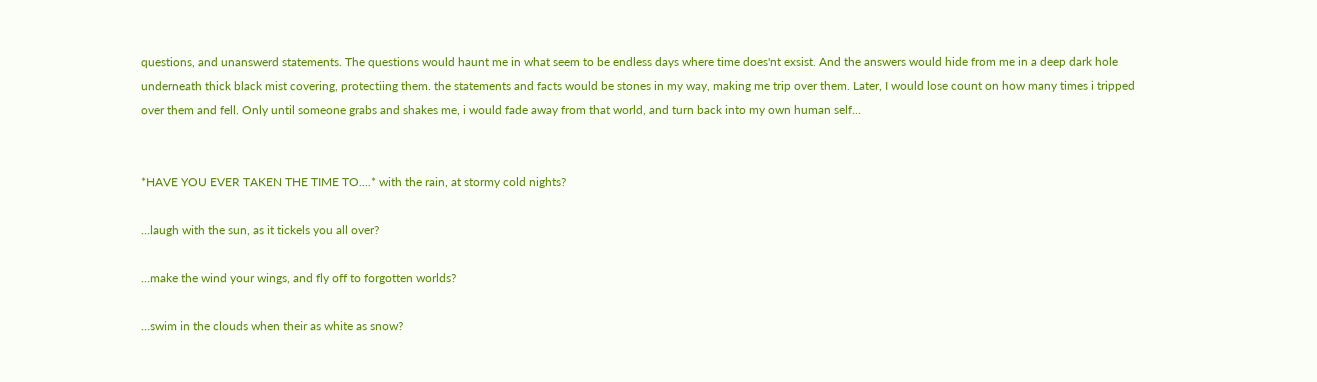questions, and unanswerd statements. The questions would haunt me in what seem to be endless days where time does'nt exsist. And the answers would hide from me in a deep dark hole underneath thick black mist covering, protectiing them. the statements and facts would be stones in my way, making me trip over them. Later, I would lose count on how many times i tripped over them and fell. Only until someone grabs and shakes me, i would fade away from that world, and turn back into my own human self...


*HAVE YOU EVER TAKEN THE TIME TO....* with the rain, at stormy cold nights?

...laugh with the sun, as it tickels you all over?

...make the wind your wings, and fly off to forgotten worlds?

...swim in the clouds when their as white as snow?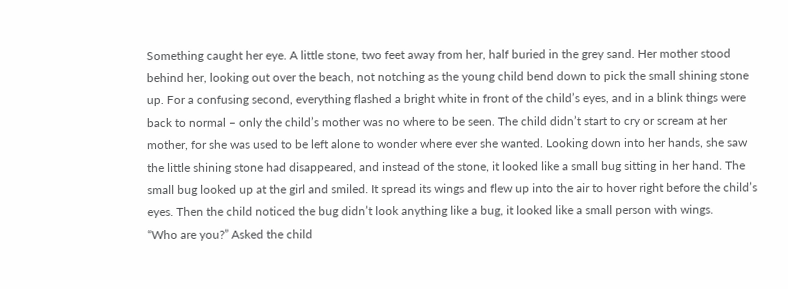Something caught her eye. A little stone, two feet away from her, half buried in the grey sand. Her mother stood behind her, looking out over the beach, not notching as the young child bend down to pick the small shining stone up. For a confusing second, everything flashed a bright white in front of the child’s eyes, and in a blink things were back to normal – only the child’s mother was no where to be seen. The child didn’t start to cry or scream at her mother, for she was used to be left alone to wonder where ever she wanted. Looking down into her hands, she saw the little shining stone had disappeared, and instead of the stone, it looked like a small bug sitting in her hand. The small bug looked up at the girl and smiled. It spread its wings and flew up into the air to hover right before the child’s eyes. Then the child noticed the bug didn’t look anything like a bug, it looked like a small person with wings.
“Who are you?” Asked the child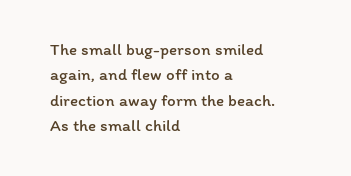The small bug-person smiled again, and flew off into a direction away form the beach. As the small child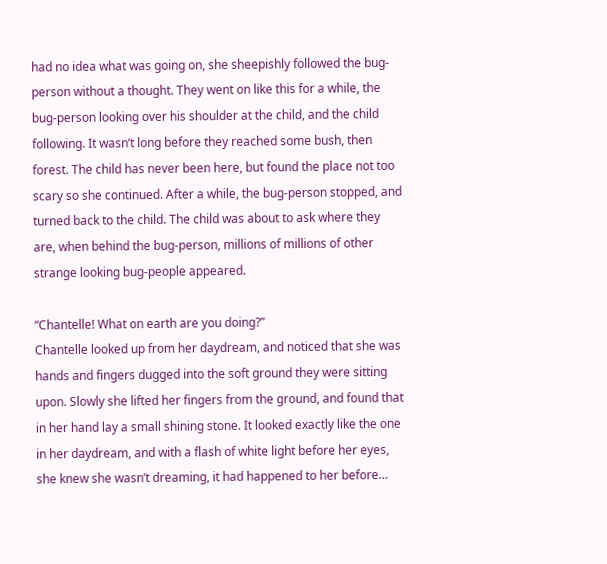had no idea what was going on, she sheepishly followed the bug-person without a thought. They went on like this for a while, the bug-person looking over his shoulder at the child, and the child following. It wasn’t long before they reached some bush, then forest. The child has never been here, but found the place not too scary so she continued. After a while, the bug-person stopped, and turned back to the child. The child was about to ask where they are, when behind the bug-person, millions of millions of other strange looking bug-people appeared.

“Chantelle! What on earth are you doing?”
Chantelle looked up from her daydream, and noticed that she was hands and fingers dugged into the soft ground they were sitting upon. Slowly she lifted her fingers from the ground, and found that in her hand lay a small shining stone. It looked exactly like the one in her daydream, and with a flash of white light before her eyes, she knew she wasn’t dreaming, it had happened to her before…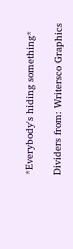*Everybody's hiding something*

Dividers from: Writersco Graphics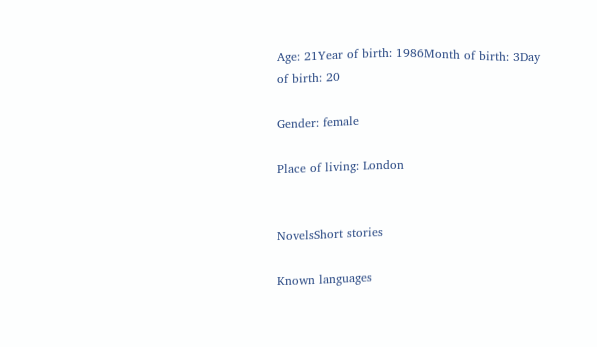Age: 21Year of birth: 1986Month of birth: 3Day of birth: 20

Gender: female

Place of living: London


NovelsShort stories

Known languages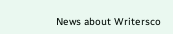News about Writersco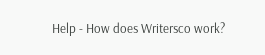Help - How does Writersco work?